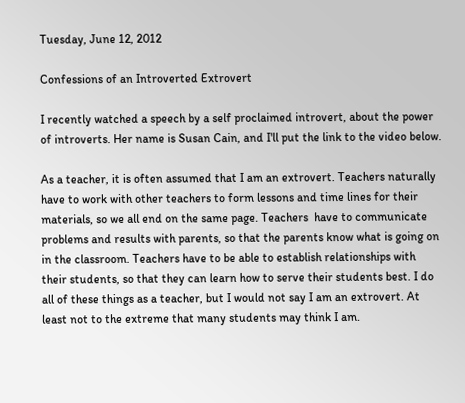Tuesday, June 12, 2012

Confessions of an Introverted Extrovert

I recently watched a speech by a self proclaimed introvert, about the power of introverts. Her name is Susan Cain, and I'll put the link to the video below.

As a teacher, it is often assumed that I am an extrovert. Teachers naturally have to work with other teachers to form lessons and time lines for their materials, so we all end on the same page. Teachers  have to communicate problems and results with parents, so that the parents know what is going on in the classroom. Teachers have to be able to establish relationships with their students, so that they can learn how to serve their students best. I do all of these things as a teacher, but I would not say I am an extrovert. At least not to the extreme that many students may think I am.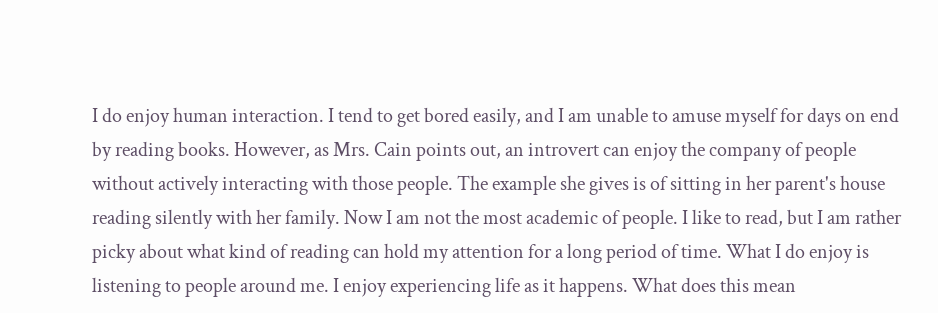I do enjoy human interaction. I tend to get bored easily, and I am unable to amuse myself for days on end by reading books. However, as Mrs. Cain points out, an introvert can enjoy the company of people without actively interacting with those people. The example she gives is of sitting in her parent's house reading silently with her family. Now I am not the most academic of people. I like to read, but I am rather picky about what kind of reading can hold my attention for a long period of time. What I do enjoy is listening to people around me. I enjoy experiencing life as it happens. What does this mean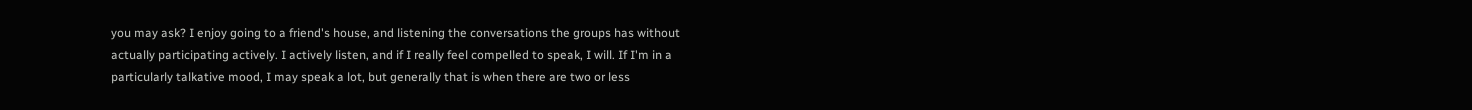you may ask? I enjoy going to a friend's house, and listening the conversations the groups has without actually participating actively. I actively listen, and if I really feel compelled to speak, I will. If I'm in a particularly talkative mood, I may speak a lot, but generally that is when there are two or less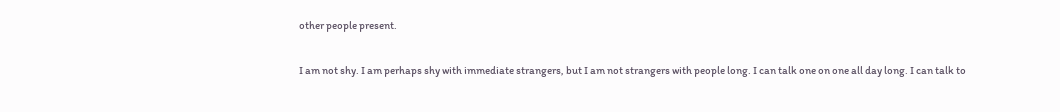other people present.

I am not shy. I am perhaps shy with immediate strangers, but I am not strangers with people long. I can talk one on one all day long. I can talk to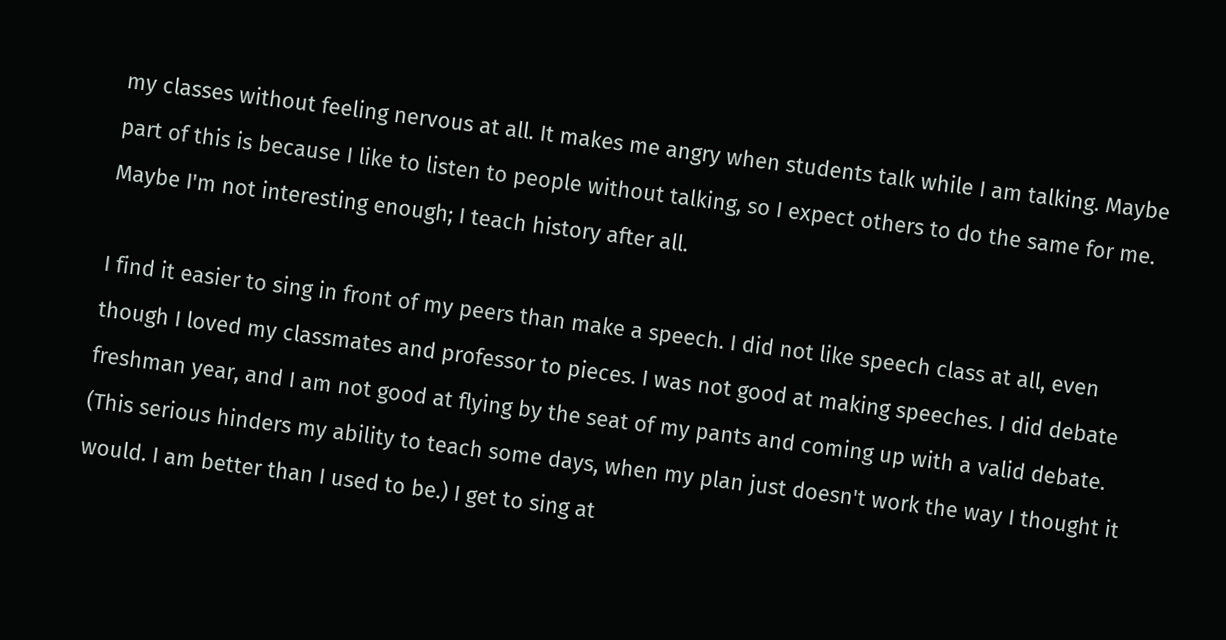my classes without feeling nervous at all. It makes me angry when students talk while I am talking. Maybe part of this is because I like to listen to people without talking, so I expect others to do the same for me. Maybe I'm not interesting enough; I teach history after all.

I find it easier to sing in front of my peers than make a speech. I did not like speech class at all, even though I loved my classmates and professor to pieces. I was not good at making speeches. I did debate freshman year, and I am not good at flying by the seat of my pants and coming up with a valid debate. (This serious hinders my ability to teach some days, when my plan just doesn't work the way I thought it would. I am better than I used to be.) I get to sing at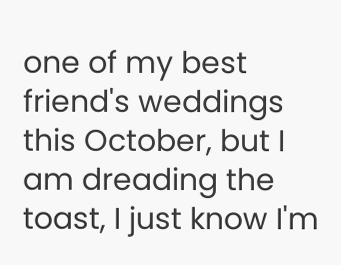one of my best friend's weddings this October, but I am dreading the toast, I just know I'm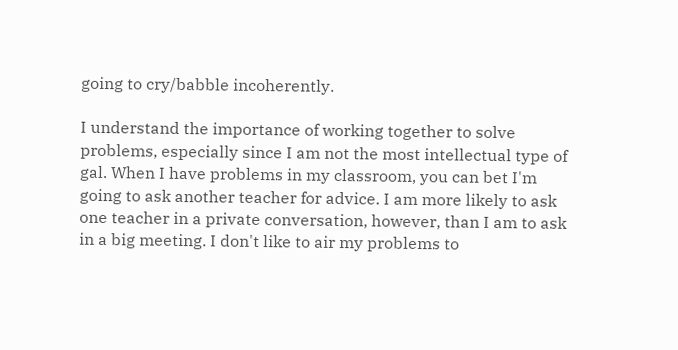going to cry/babble incoherently.

I understand the importance of working together to solve problems, especially since I am not the most intellectual type of gal. When I have problems in my classroom, you can bet I'm going to ask another teacher for advice. I am more likely to ask one teacher in a private conversation, however, than I am to ask in a big meeting. I don't like to air my problems to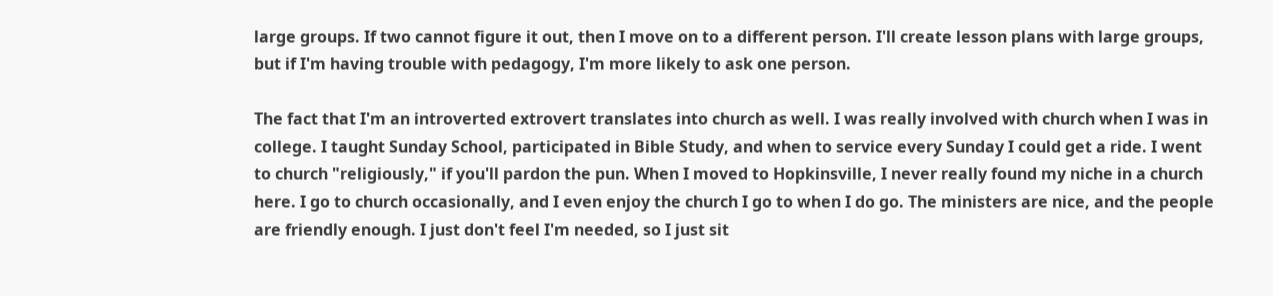large groups. If two cannot figure it out, then I move on to a different person. I'll create lesson plans with large groups, but if I'm having trouble with pedagogy, I'm more likely to ask one person.

The fact that I'm an introverted extrovert translates into church as well. I was really involved with church when I was in college. I taught Sunday School, participated in Bible Study, and when to service every Sunday I could get a ride. I went to church "religiously," if you'll pardon the pun. When I moved to Hopkinsville, I never really found my niche in a church here. I go to church occasionally, and I even enjoy the church I go to when I do go. The ministers are nice, and the people are friendly enough. I just don't feel I'm needed, so I just sit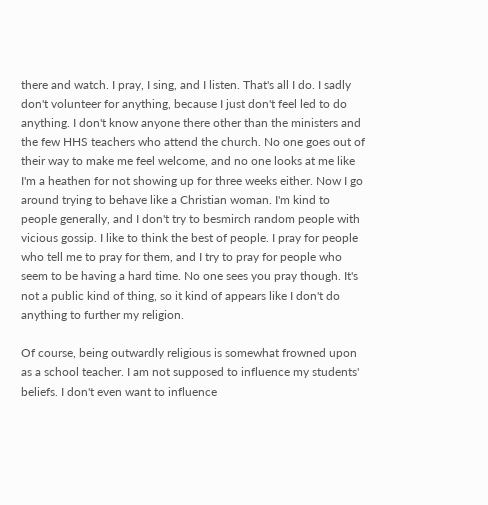there and watch. I pray, I sing, and I listen. That's all I do. I sadly don't volunteer for anything, because I just don't feel led to do anything. I don't know anyone there other than the ministers and the few HHS teachers who attend the church. No one goes out of their way to make me feel welcome, and no one looks at me like I'm a heathen for not showing up for three weeks either. Now I go around trying to behave like a Christian woman. I'm kind to people generally, and I don't try to besmirch random people with vicious gossip. I like to think the best of people. I pray for people who tell me to pray for them, and I try to pray for people who seem to be having a hard time. No one sees you pray though. It's not a public kind of thing, so it kind of appears like I don't do anything to further my religion.

Of course, being outwardly religious is somewhat frowned upon as a school teacher. I am not supposed to influence my students' beliefs. I don't even want to influence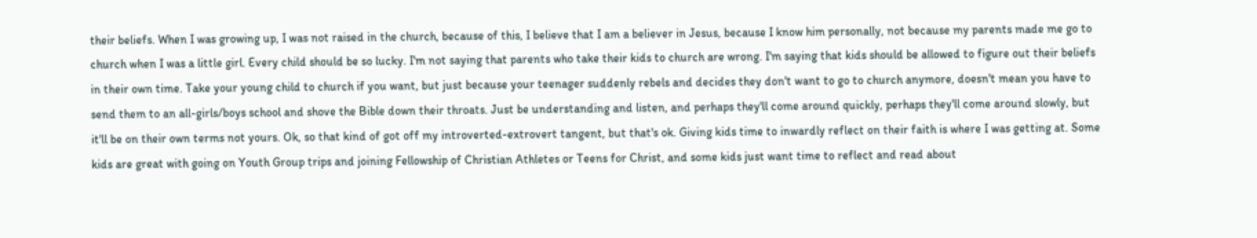their beliefs. When I was growing up, I was not raised in the church, because of this, I believe that I am a believer in Jesus, because I know him personally, not because my parents made me go to church when I was a little girl. Every child should be so lucky. I'm not saying that parents who take their kids to church are wrong. I'm saying that kids should be allowed to figure out their beliefs in their own time. Take your young child to church if you want, but just because your teenager suddenly rebels and decides they don't want to go to church anymore, doesn't mean you have to send them to an all-girls/boys school and shove the Bible down their throats. Just be understanding and listen, and perhaps they'll come around quickly, perhaps they'll come around slowly, but it'll be on their own terms not yours. Ok, so that kind of got off my introverted-extrovert tangent, but that's ok. Giving kids time to inwardly reflect on their faith is where I was getting at. Some kids are great with going on Youth Group trips and joining Fellowship of Christian Athletes or Teens for Christ, and some kids just want time to reflect and read about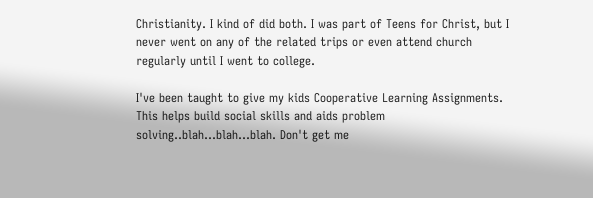Christianity. I kind of did both. I was part of Teens for Christ, but I never went on any of the related trips or even attend church regularly until I went to college.

I've been taught to give my kids Cooperative Learning Assignments. This helps build social skills and aids problem solving..blah...blah...blah. Don't get me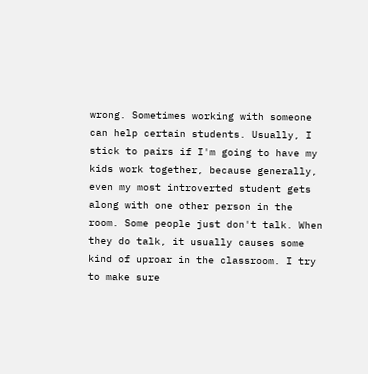wrong. Sometimes working with someone can help certain students. Usually, I stick to pairs if I'm going to have my kids work together, because generally, even my most introverted student gets along with one other person in the room. Some people just don't talk. When they do talk, it usually causes some kind of uproar in the classroom. I try to make sure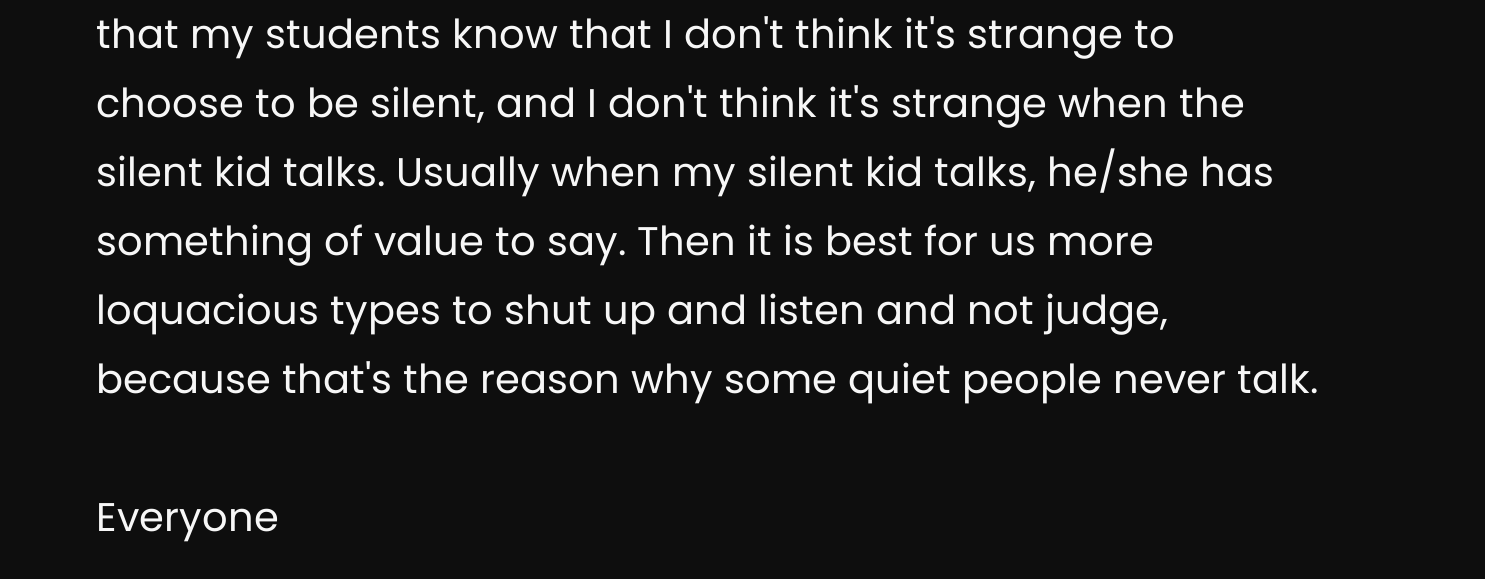that my students know that I don't think it's strange to choose to be silent, and I don't think it's strange when the silent kid talks. Usually when my silent kid talks, he/she has something of value to say. Then it is best for us more loquacious types to shut up and listen and not judge, because that's the reason why some quiet people never talk.

Everyone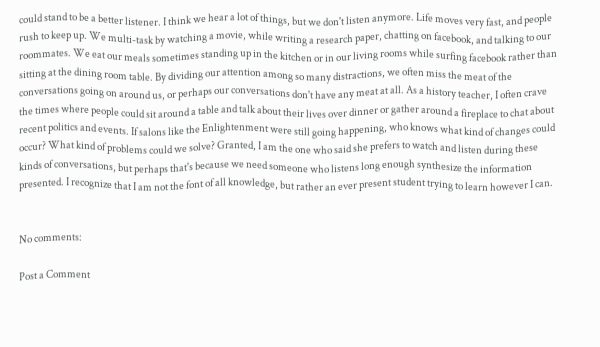could stand to be a better listener. I think we hear a lot of things, but we don't listen anymore. Life moves very fast, and people rush to keep up. We multi-task by watching a movie, while writing a research paper, chatting on facebook, and talking to our roommates. We eat our meals sometimes standing up in the kitchen or in our living rooms while surfing facebook rather than sitting at the dining room table. By dividing our attention among so many distractions, we often miss the meat of the conversations going on around us, or perhaps our conversations don't have any meat at all. As a history teacher, I often crave the times where people could sit around a table and talk about their lives over dinner or gather around a fireplace to chat about recent politics and events. If salons like the Enlightenment were still going happening, who knows what kind of changes could occur? What kind of problems could we solve? Granted, I am the one who said she prefers to watch and listen during these kinds of conversations, but perhaps that's because we need someone who listens long enough synthesize the information presented. I recognize that I am not the font of all knowledge, but rather an ever present student trying to learn however I can.


No comments:

Post a Comment